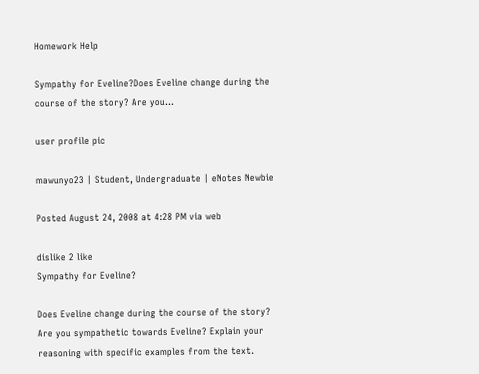Homework Help

Sympathy for Eveline?Does Eveline change during the course of the story? Are you...

user profile pic

mawunyo23 | Student, Undergraduate | eNotes Newbie

Posted August 24, 2008 at 4:28 PM via web

dislike 2 like
Sympathy for Eveline?

Does Eveline change during the course of the story? Are you sympathetic towards Eveline? Explain your reasoning with specific examples from the text.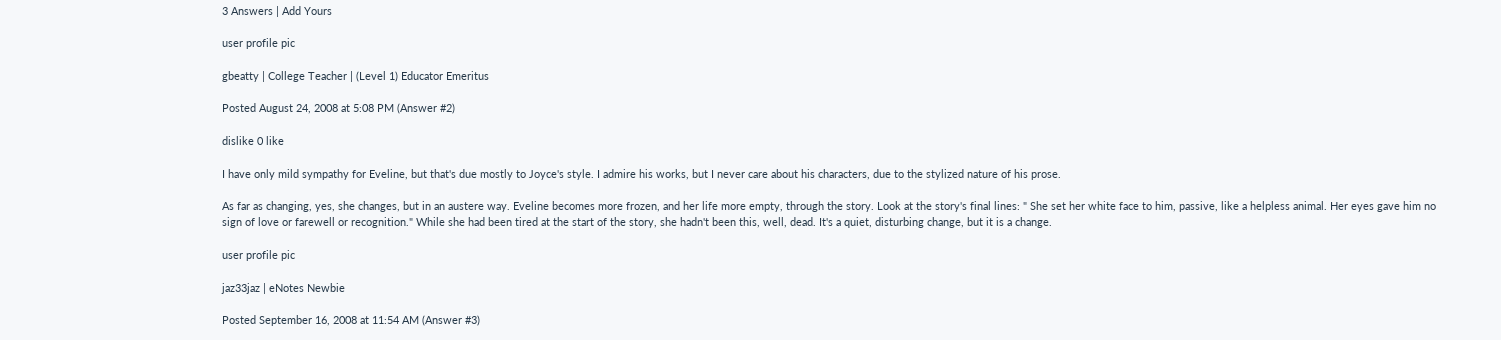3 Answers | Add Yours

user profile pic

gbeatty | College Teacher | (Level 1) Educator Emeritus

Posted August 24, 2008 at 5:08 PM (Answer #2)

dislike 0 like

I have only mild sympathy for Eveline, but that's due mostly to Joyce's style. I admire his works, but I never care about his characters, due to the stylized nature of his prose.

As far as changing, yes, she changes, but in an austere way. Eveline becomes more frozen, and her life more empty, through the story. Look at the story's final lines: " She set her white face to him, passive, like a helpless animal. Her eyes gave him no sign of love or farewell or recognition." While she had been tired at the start of the story, she hadn't been this, well, dead. It's a quiet, disturbing change, but it is a change.

user profile pic

jaz33jaz | eNotes Newbie

Posted September 16, 2008 at 11:54 AM (Answer #3)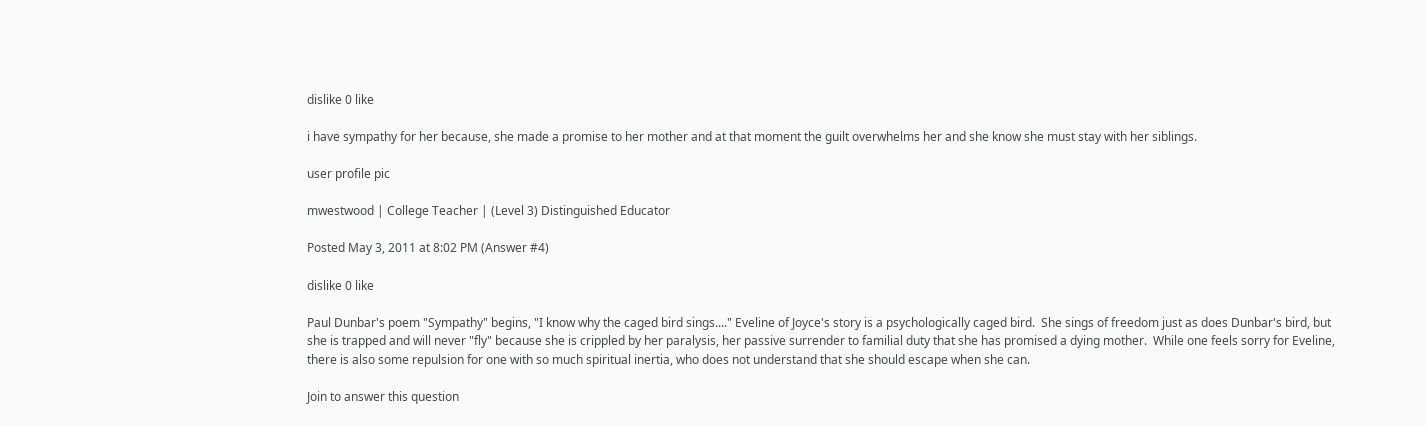dislike 0 like

i have sympathy for her because, she made a promise to her mother and at that moment the guilt overwhelms her and she know she must stay with her siblings.

user profile pic

mwestwood | College Teacher | (Level 3) Distinguished Educator

Posted May 3, 2011 at 8:02 PM (Answer #4)

dislike 0 like

Paul Dunbar's poem "Sympathy" begins, "I know why the caged bird sings...." Eveline of Joyce's story is a psychologically caged bird.  She sings of freedom just as does Dunbar's bird, but she is trapped and will never "fly" because she is crippled by her paralysis, her passive surrender to familial duty that she has promised a dying mother.  While one feels sorry for Eveline, there is also some repulsion for one with so much spiritual inertia, who does not understand that she should escape when she can.

Join to answer this question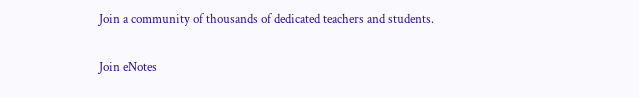Join a community of thousands of dedicated teachers and students.

Join eNotes